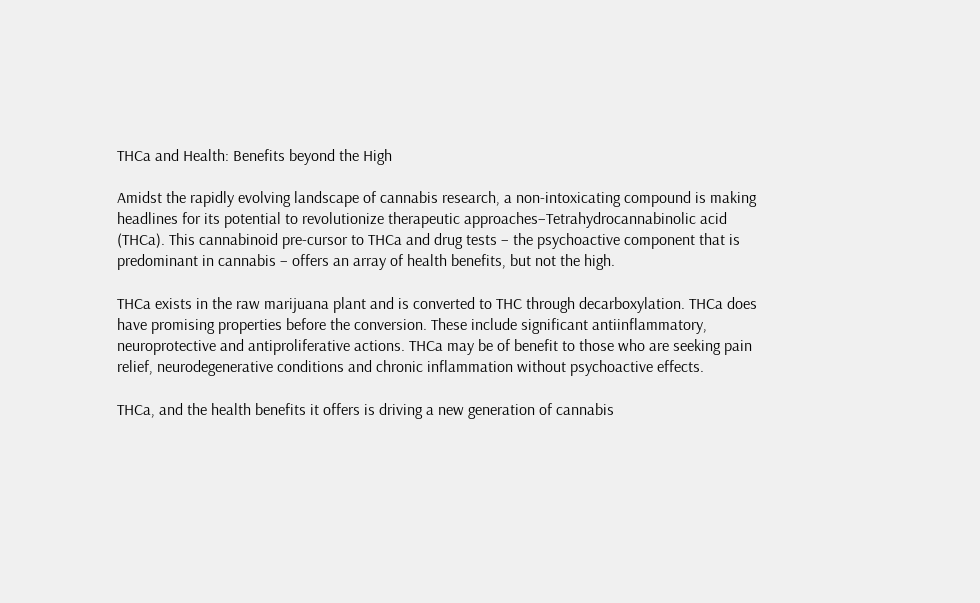THCa and Health: Benefits beyond the High

Amidst the rapidly evolving landscape of cannabis research, a non-intoxicating compound is making headlines for its potential to revolutionize therapeutic approaches–Tetrahydrocannabinolic acid (THCa). This cannabinoid pre-cursor to THCa and drug tests – the psychoactive component that is predominant in cannabis – offers an array of health benefits, but not the high.

THCa exists in the raw marijuana plant and is converted to THC through decarboxylation. THCa does have promising properties before the conversion. These include significant antiinflammatory, neuroprotective and antiproliferative actions. THCa may be of benefit to those who are seeking pain relief, neurodegenerative conditions and chronic inflammation without psychoactive effects.

THCa, and the health benefits it offers is driving a new generation of cannabis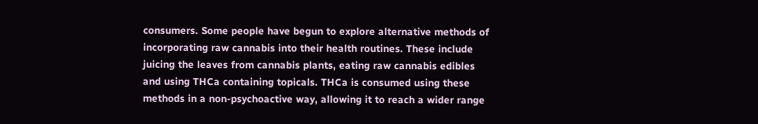consumers. Some people have begun to explore alternative methods of incorporating raw cannabis into their health routines. These include juicing the leaves from cannabis plants, eating raw cannabis edibles and using THCa containing topicals. THCa is consumed using these methods in a non-psychoactive way, allowing it to reach a wider range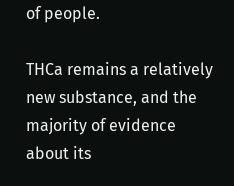of people.

THCa remains a relatively new substance, and the majority of evidence about its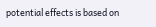potential effects is based on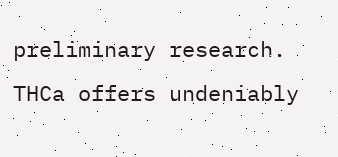preliminary research. THCa offers undeniably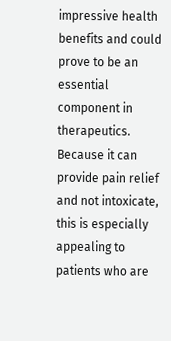impressive health benefits and could prove to be an essential component in therapeutics. Because it can provide pain relief and not intoxicate, this is especially appealing to patients who are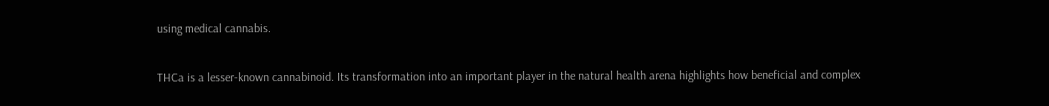using medical cannabis.

THCa is a lesser-known cannabinoid. Its transformation into an important player in the natural health arena highlights how beneficial and complex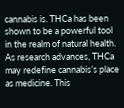cannabis is. THCa has been shown to be a powerful tool in the realm of natural health. As research advances, THCa may redefine cannabis’s place as medicine. This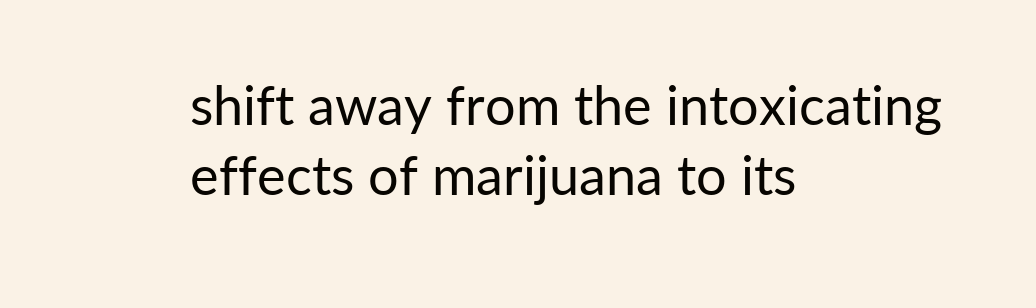shift away from the intoxicating effects of marijuana to its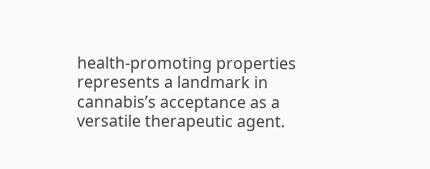health-promoting properties represents a landmark in cannabis’s acceptance as a versatile therapeutic agent.